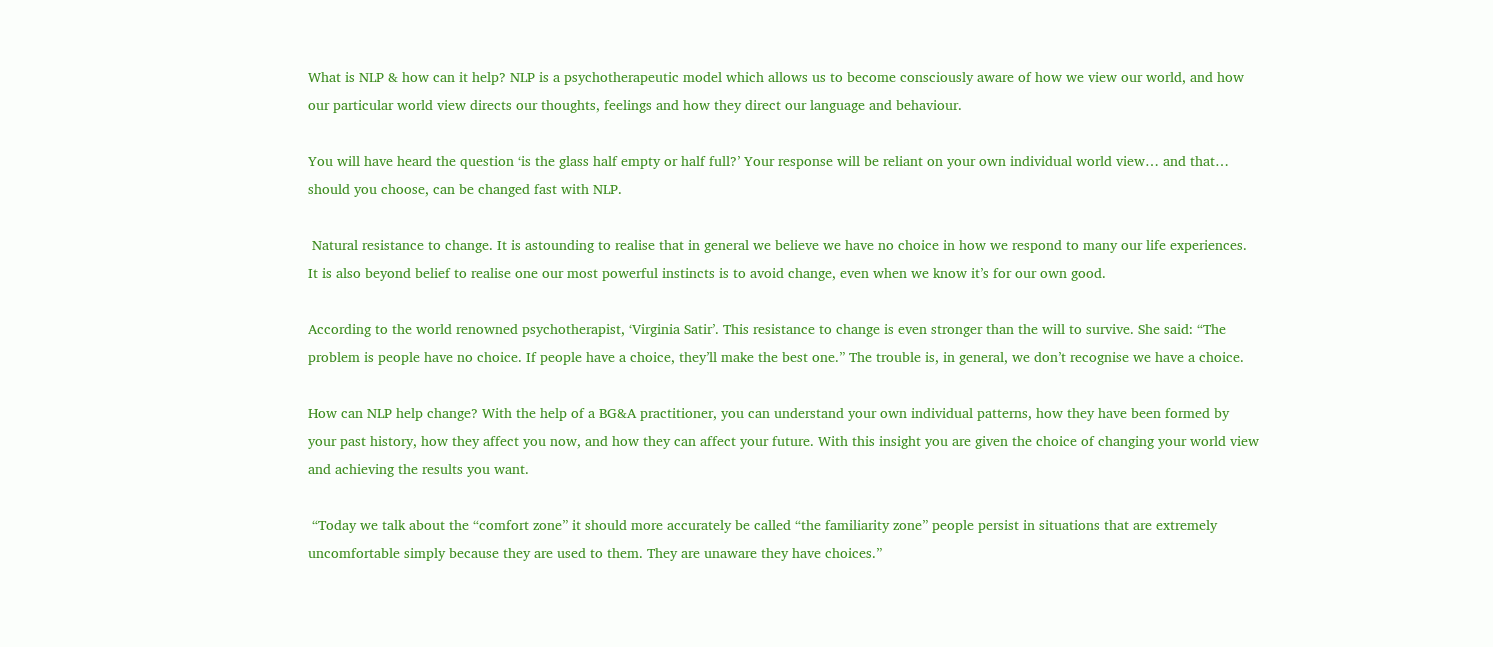What is NLP & how can it help? NLP is a psychotherapeutic model which allows us to become consciously aware of how we view our world, and how our particular world view directs our thoughts, feelings and how they direct our language and behaviour.

You will have heard the question ‘is the glass half empty or half full?’ Your response will be reliant on your own individual world view… and that… should you choose, can be changed fast with NLP.

 Natural resistance to change. It is astounding to realise that in general we believe we have no choice in how we respond to many our life experiences. It is also beyond belief to realise one our most powerful instincts is to avoid change, even when we know it’s for our own good.

According to the world renowned psychotherapist, ‘Virginia Satir’. This resistance to change is even stronger than the will to survive. She said: “The problem is people have no choice. If people have a choice, they’ll make the best one.” The trouble is, in general, we don’t recognise we have a choice.

How can NLP help change? With the help of a BG&A practitioner, you can understand your own individual patterns, how they have been formed by your past history, how they affect you now, and how they can affect your future. With this insight you are given the choice of changing your world view and achieving the results you want.

 “Today we talk about the “comfort zone” it should more accurately be called “the familiarity zone” people persist in situations that are extremely uncomfortable simply because they are used to them. They are unaware they have choices.”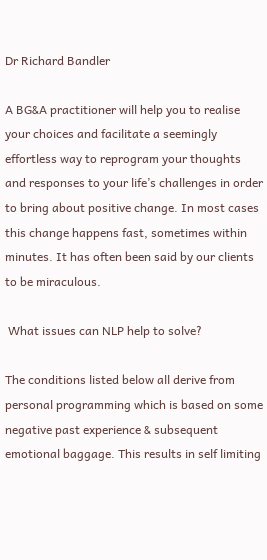Dr Richard Bandler

A BG&A practitioner will help you to realise your choices and facilitate a seemingly effortless way to reprogram your thoughts and responses to your life’s challenges in order to bring about positive change. In most cases this change happens fast, sometimes within minutes. It has often been said by our clients to be miraculous.

 What issues can NLP help to solve?

The conditions listed below all derive from personal programming which is based on some negative past experience & subsequent emotional baggage. This results in self limiting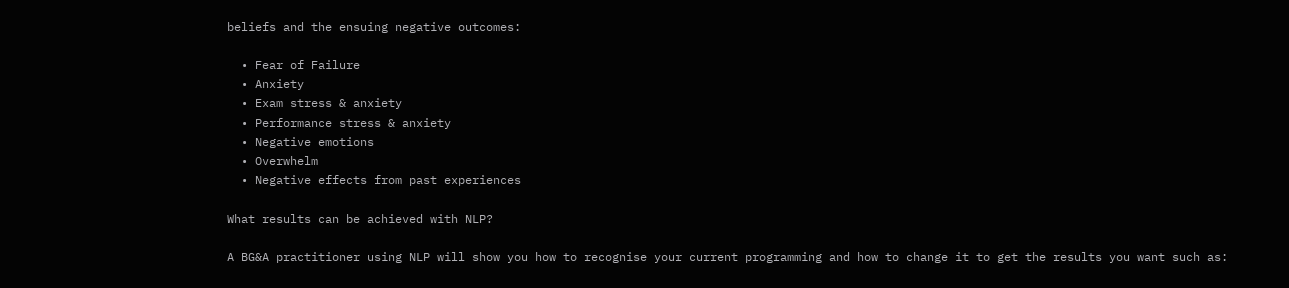beliefs and the ensuing negative outcomes:

  • Fear of Failure
  • Anxiety
  • Exam stress & anxiety
  • Performance stress & anxiety
  • Negative emotions
  • Overwhelm
  • Negative effects from past experiences

What results can be achieved with NLP?

A BG&A practitioner using NLP will show you how to recognise your current programming and how to change it to get the results you want such as: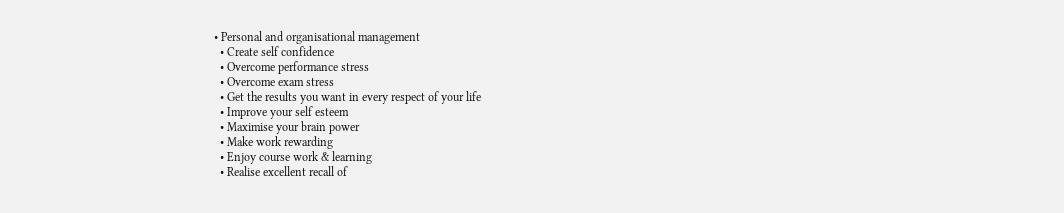• Personal and organisational management
  • Create self confidence
  • Overcome performance stress
  • Overcome exam stress
  • Get the results you want in every respect of your life
  • Improve your self esteem
  • Maximise your brain power
  • Make work rewarding
  • Enjoy course work & learning
  • Realise excellent recall of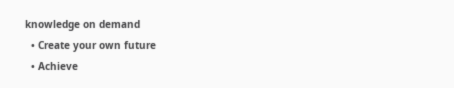knowledge on demand
  • Create your own future
  • Achieve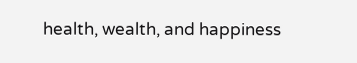health, wealth, and happiness